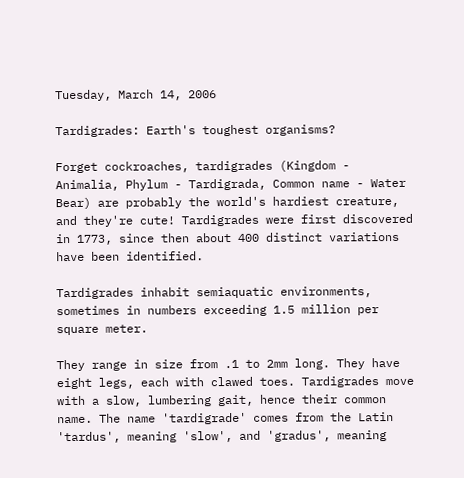Tuesday, March 14, 2006

Tardigrades: Earth's toughest organisms?

Forget cockroaches, tardigrades (Kingdom - Animalia, Phylum - Tardigrada, Common name - Water Bear) are probably the world's hardiest creature, and they're cute! Tardigrades were first discovered in 1773, since then about 400 distinct variations have been identified.

Tardigrades inhabit semiaquatic environments, sometimes in numbers exceeding 1.5 million per square meter.

They range in size from .1 to 2mm long. They have eight legs, each with clawed toes. Tardigrades move with a slow, lumbering gait, hence their common name. The name 'tardigrade' comes from the Latin 'tardus', meaning 'slow', and 'gradus', meaning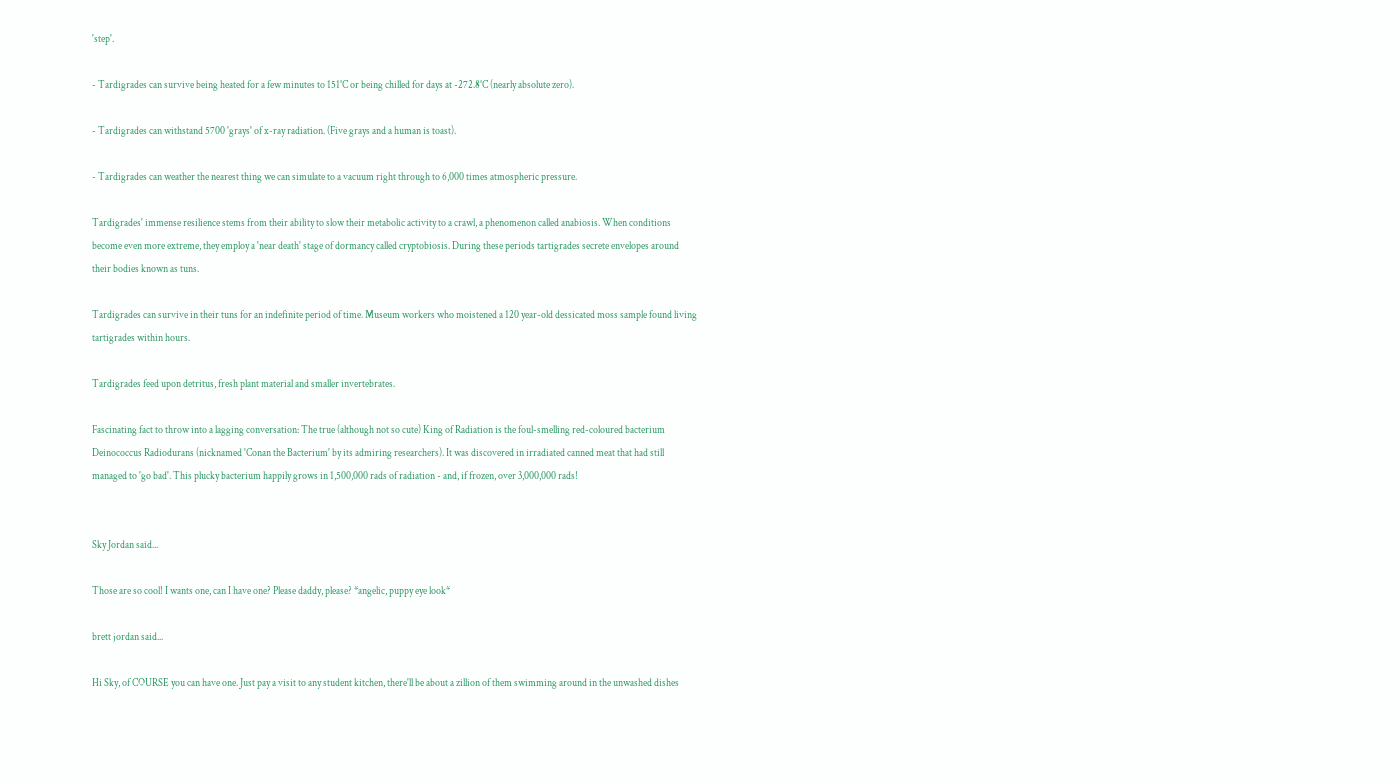'step'.

- Tardigrades can survive being heated for a few minutes to 151°C or being chilled for days at -272.8°C (nearly absolute zero).

- Tardigrades can withstand 5700 'grays' of x-ray radiation. (Five grays and a human is toast).

- Tardigrades can weather the nearest thing we can simulate to a vacuum right through to 6,000 times atmospheric pressure.

Tardigrades' immense resilience stems from their ability to slow their metabolic activity to a crawl, a phenomenon called anabiosis. When conditions become even more extreme, they employ a 'near death' stage of dormancy called cryptobiosis. During these periods tartigrades secrete envelopes around their bodies known as tuns.

Tardigrades can survive in their tuns for an indefinite period of time. Museum workers who moistened a 120 year-old dessicated moss sample found living tartigrades within hours.

Tardigrades feed upon detritus, fresh plant material and smaller invertebrates.

Fascinating fact to throw into a lagging conversation: The true (although not so cute) King of Radiation is the foul-smelling red-coloured bacterium Deinococcus Radiodurans (nicknamed 'Conan the Bacterium' by its admiring researchers). It was discovered in irradiated canned meat that had still managed to 'go bad'. This plucky bacterium happily grows in 1,500,000 rads of radiation - and, if frozen, over 3,000,000 rads!


Sky Jordan said...

Those are so cool! I wants one, can I have one? Please daddy, please? *angelic, puppy eye look*

brett jordan said...

Hi Sky, of COURSE you can have one. Just pay a visit to any student kitchen, there'll be about a zillion of them swimming around in the unwashed dishes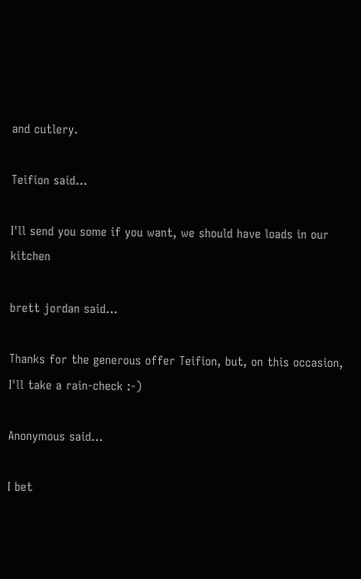and cutlery.

Teifion said...

I'll send you some if you want, we should have loads in our kitchen

brett jordan said...

Thanks for the generous offer Teifion, but, on this occasion, I'll take a rain-check :-)

Anonymous said...

I bet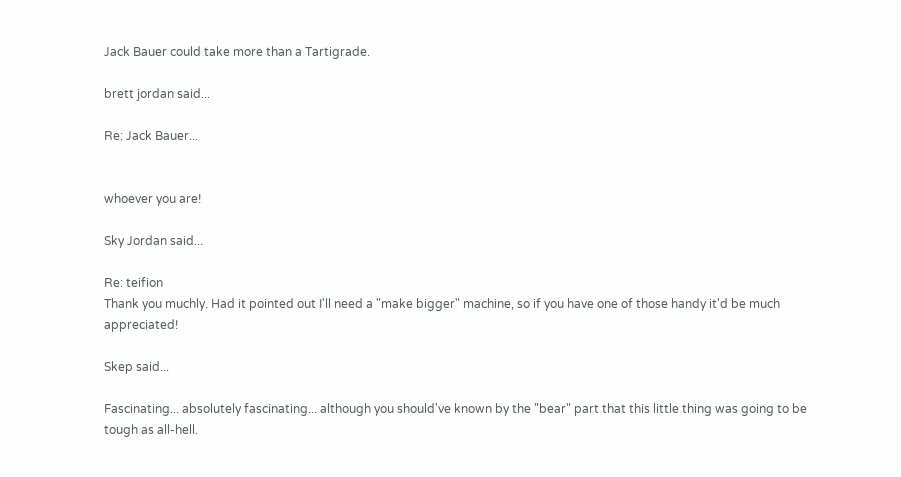Jack Bauer could take more than a Tartigrade.

brett jordan said...

Re: Jack Bauer...


whoever you are!

Sky Jordan said...

Re: teifion
Thank you muchly. Had it pointed out I'll need a "make bigger" machine, so if you have one of those handy it'd be much appreciated!

Skep said...

Fascinating... absolutely fascinating... although you should've known by the "bear" part that this little thing was going to be tough as all-hell.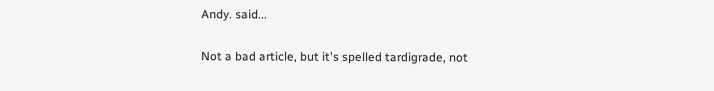Andy. said...

Not a bad article, but it's spelled tardigrade, not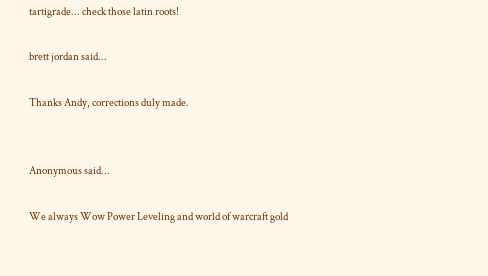tartigrade... check those latin roots!

brett jordan said...

Thanks Andy, corrections duly made.


Anonymous said...

We always Wow Power Leveling and world of warcraft gold